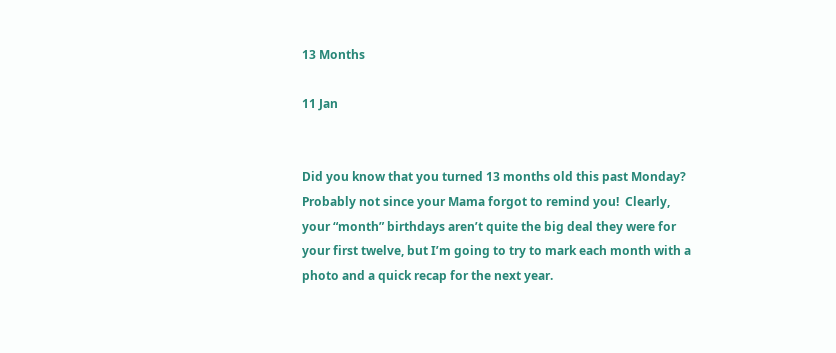13 Months

11 Jan


Did you know that you turned 13 months old this past Monday?  Probably not since your Mama forgot to remind you!  Clearly, your “month” birthdays aren’t quite the big deal they were for your first twelve, but I’m going to try to mark each month with a photo and a quick recap for the next year.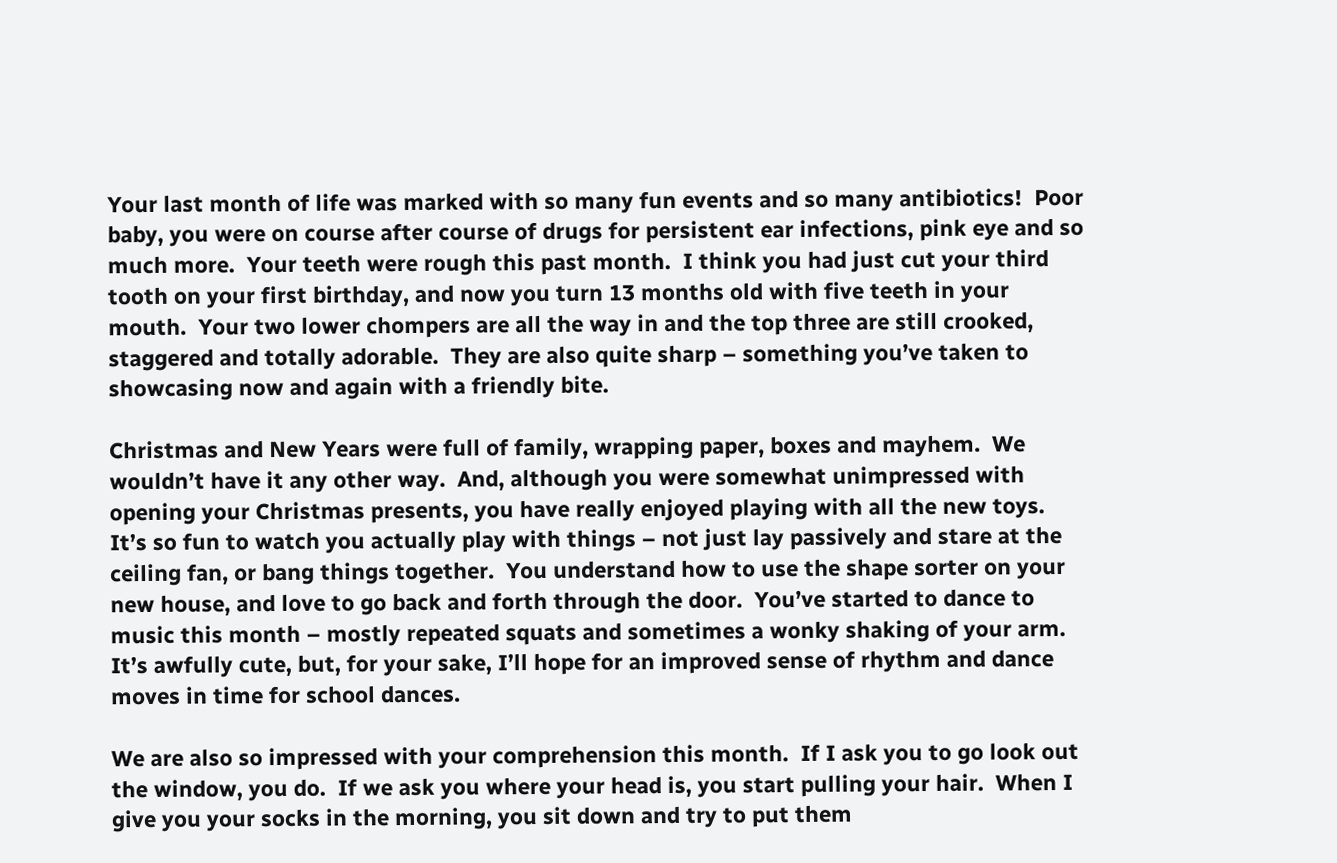Your last month of life was marked with so many fun events and so many antibiotics!  Poor baby, you were on course after course of drugs for persistent ear infections, pink eye and so much more.  Your teeth were rough this past month.  I think you had just cut your third tooth on your first birthday, and now you turn 13 months old with five teeth in your mouth.  Your two lower chompers are all the way in and the top three are still crooked, staggered and totally adorable.  They are also quite sharp – something you’ve taken to showcasing now and again with a friendly bite.

Christmas and New Years were full of family, wrapping paper, boxes and mayhem.  We wouldn’t have it any other way.  And, although you were somewhat unimpressed with opening your Christmas presents, you have really enjoyed playing with all the new toys.  It’s so fun to watch you actually play with things – not just lay passively and stare at the ceiling fan, or bang things together.  You understand how to use the shape sorter on your new house, and love to go back and forth through the door.  You’ve started to dance to music this month – mostly repeated squats and sometimes a wonky shaking of your arm.  It’s awfully cute, but, for your sake, I’ll hope for an improved sense of rhythm and dance moves in time for school dances.

We are also so impressed with your comprehension this month.  If I ask you to go look out the window, you do.  If we ask you where your head is, you start pulling your hair.  When I give you your socks in the morning, you sit down and try to put them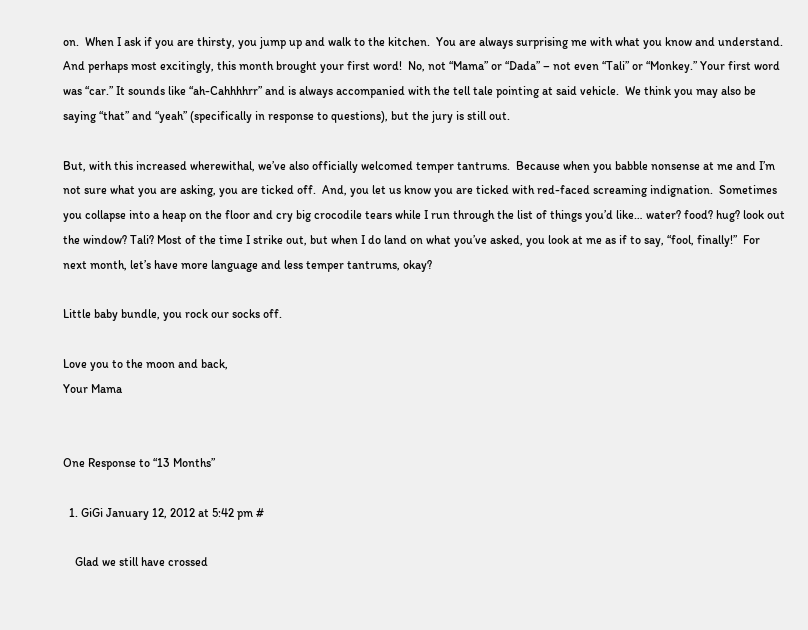on.  When I ask if you are thirsty, you jump up and walk to the kitchen.  You are always surprising me with what you know and understand. And perhaps most excitingly, this month brought your first word!  No, not “Mama” or “Dada” – not even “Tali” or “Monkey.” Your first word was “car.” It sounds like “ah-Cahhhhrr” and is always accompanied with the tell tale pointing at said vehicle.  We think you may also be saying “that” and “yeah” (specifically in response to questions), but the jury is still out.

But, with this increased wherewithal, we’ve also officially welcomed temper tantrums.  Because when you babble nonsense at me and I’m not sure what you are asking, you are ticked off.  And, you let us know you are ticked with red-faced screaming indignation.  Sometimes you collapse into a heap on the floor and cry big crocodile tears while I run through the list of things you’d like… water? food? hug? look out the window? Tali? Most of the time I strike out, but when I do land on what you’ve asked, you look at me as if to say, “fool, finally!”  For next month, let’s have more language and less temper tantrums, okay?

Little baby bundle, you rock our socks off.

Love you to the moon and back,
Your Mama


One Response to “13 Months”

  1. GiGi January 12, 2012 at 5:42 pm #

    Glad we still have crossed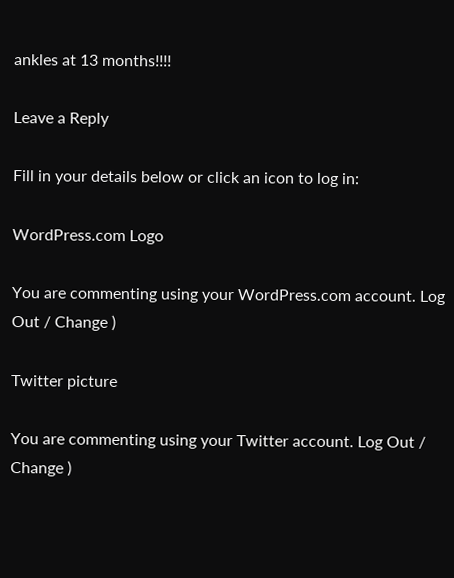ankles at 13 months!!!!

Leave a Reply

Fill in your details below or click an icon to log in:

WordPress.com Logo

You are commenting using your WordPress.com account. Log Out / Change )

Twitter picture

You are commenting using your Twitter account. Log Out / Change )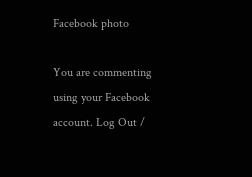Facebook photo

You are commenting using your Facebook account. Log Out /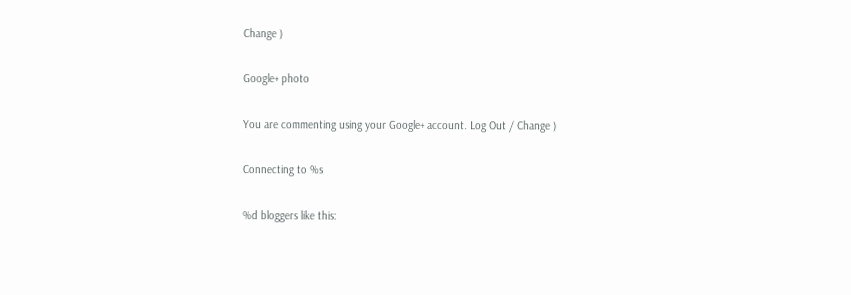Change )

Google+ photo

You are commenting using your Google+ account. Log Out / Change )

Connecting to %s

%d bloggers like this: